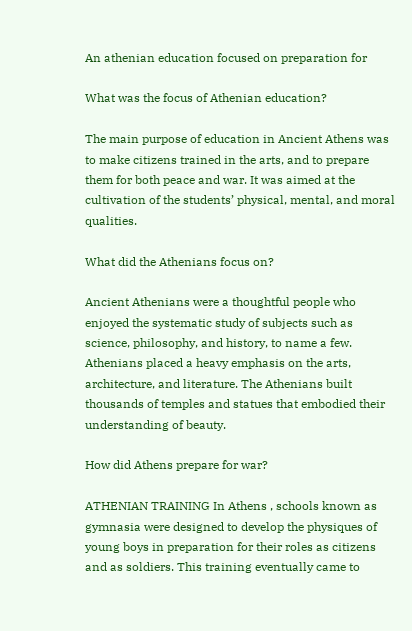An athenian education focused on preparation for

What was the focus of Athenian education?

The main purpose of education in Ancient Athens was to make citizens trained in the arts, and to prepare them for both peace and war. It was aimed at the cultivation of the students’ physical, mental, and moral qualities.

What did the Athenians focus on?

Ancient Athenians were a thoughtful people who enjoyed the systematic study of subjects such as science, philosophy, and history, to name a few. Athenians placed a heavy emphasis on the arts, architecture, and literature. The Athenians built thousands of temples and statues that embodied their understanding of beauty.

How did Athens prepare for war?

ATHENIAN TRAINING In Athens , schools known as gymnasia were designed to develop the physiques of young boys in preparation for their roles as citizens and as soldiers. This training eventually came to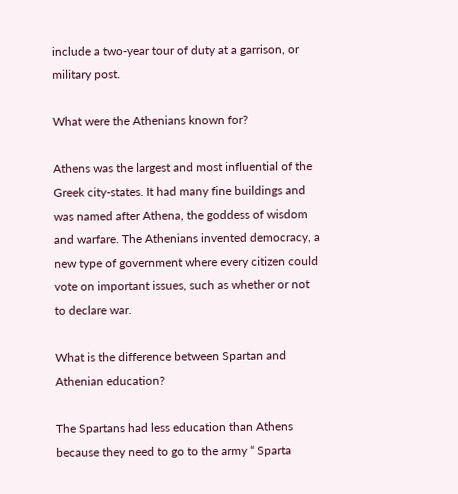include a two-year tour of duty at a garrison, or military post.

What were the Athenians known for?

Athens was the largest and most influential of the Greek city-states. It had many fine buildings and was named after Athena, the goddess of wisdom and warfare. The Athenians invented democracy, a new type of government where every citizen could vote on important issues, such as whether or not to declare war.

What is the difference between Spartan and Athenian education?

The Spartans had less education than Athens because they need to go to the army “ Sparta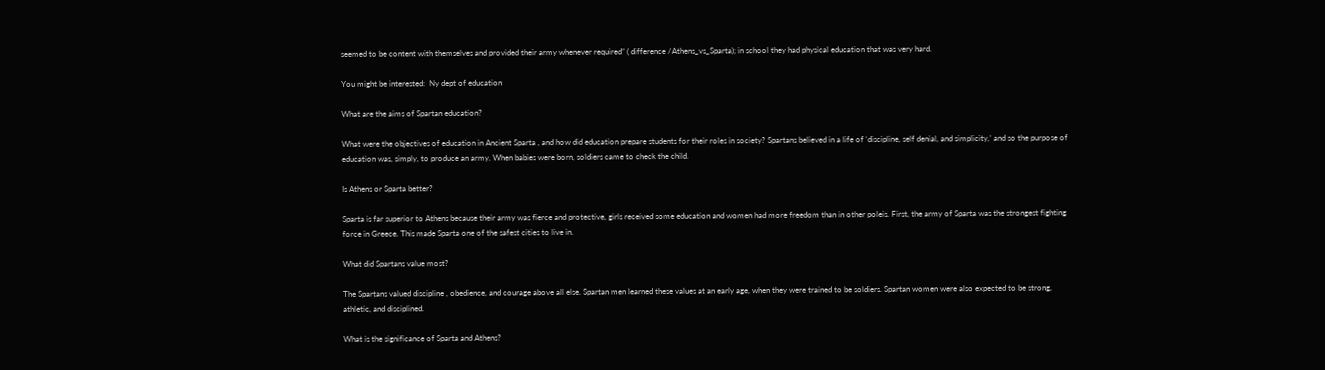seemed to be content with themselves and provided their army whenever required” ( difference /Athens_vs_Sparta); in school they had physical education that was very hard.

You might be interested:  Ny dept of education

What are the aims of Spartan education?

What were the objectives of education in Ancient Sparta , and how did education prepare students for their roles in society? Spartans believed in a life of ‘discipline, self denial, and simplicity,’ and so the purpose of education was, simply, to produce an army. When babies were born, soldiers came to check the child.

Is Athens or Sparta better?

Sparta is far superior to Athens because their army was fierce and protective, girls received some education and women had more freedom than in other poleis. First, the army of Sparta was the strongest fighting force in Greece. This made Sparta one of the safest cities to live in.

What did Spartans value most?

The Spartans valued discipline , obedience, and courage above all else. Spartan men learned these values at an early age, when they were trained to be soldiers. Spartan women were also expected to be strong, athletic, and disciplined.

What is the significance of Sparta and Athens?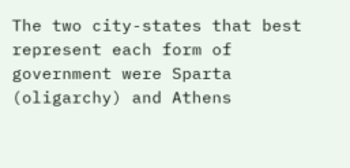The two city-states that best represent each form of government were Sparta (oligarchy) and Athens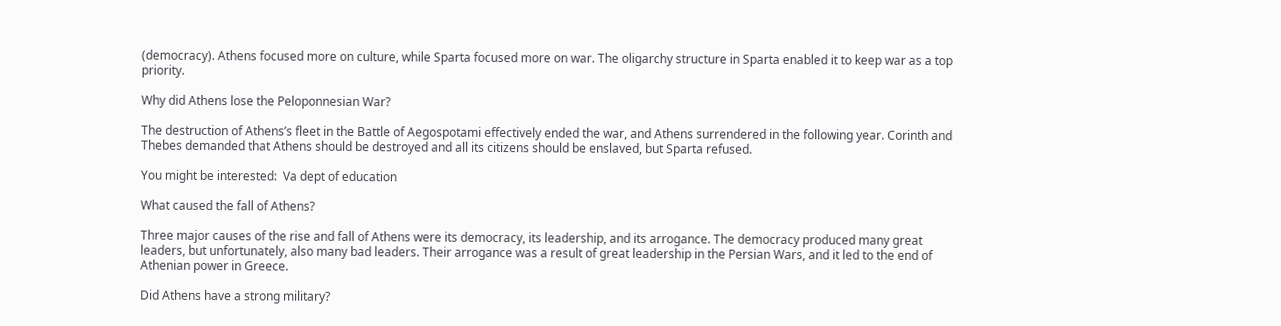(democracy). Athens focused more on culture, while Sparta focused more on war. The oligarchy structure in Sparta enabled it to keep war as a top priority.

Why did Athens lose the Peloponnesian War?

The destruction of Athens’s fleet in the Battle of Aegospotami effectively ended the war, and Athens surrendered in the following year. Corinth and Thebes demanded that Athens should be destroyed and all its citizens should be enslaved, but Sparta refused.

You might be interested:  Va dept of education

What caused the fall of Athens?

Three major causes of the rise and fall of Athens were its democracy, its leadership, and its arrogance. The democracy produced many great leaders, but unfortunately, also many bad leaders. Their arrogance was a result of great leadership in the Persian Wars, and it led to the end of Athenian power in Greece.

Did Athens have a strong military?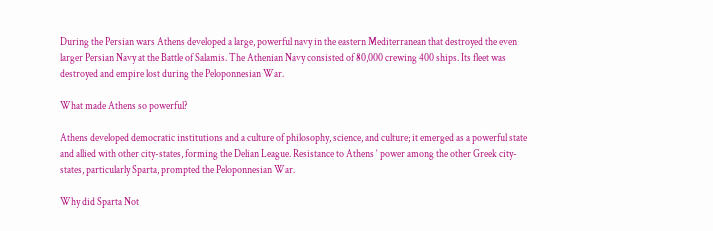During the Persian wars Athens developed a large, powerful navy in the eastern Mediterranean that destroyed the even larger Persian Navy at the Battle of Salamis. The Athenian Navy consisted of 80,000 crewing 400 ships. Its fleet was destroyed and empire lost during the Peloponnesian War.

What made Athens so powerful?

Athens developed democratic institutions and a culture of philosophy, science, and culture; it emerged as a powerful state and allied with other city-states, forming the Delian League. Resistance to Athens ‘ power among the other Greek city-states, particularly Sparta, prompted the Peloponnesian War.

Why did Sparta Not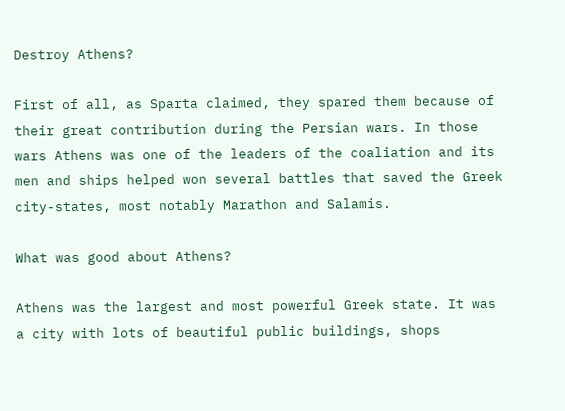Destroy Athens?

First of all, as Sparta claimed, they spared them because of their great contribution during the Persian wars. In those wars Athens was one of the leaders of the coaliation and its men and ships helped won several battles that saved the Greek city-states, most notably Marathon and Salamis.

What was good about Athens?

Athens was the largest and most powerful Greek state. It was a city with lots of beautiful public buildings, shops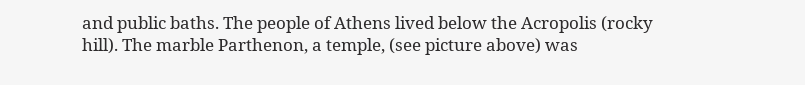and public baths. The people of Athens lived below the Acropolis (rocky hill). The marble Parthenon, a temple, (see picture above) was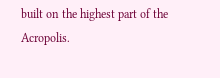built on the highest part of the Acropolis.